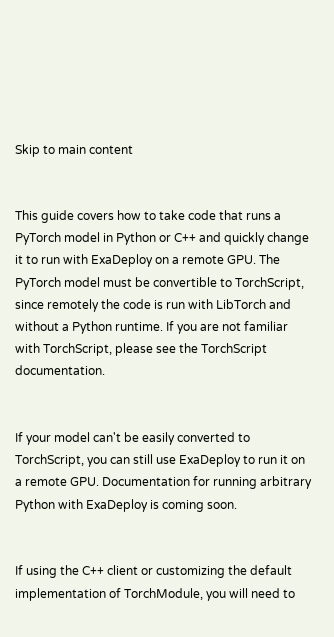Skip to main content


This guide covers how to take code that runs a PyTorch model in Python or C++ and quickly change it to run with ExaDeploy on a remote GPU. The PyTorch model must be convertible to TorchScript, since remotely the code is run with LibTorch and without a Python runtime. If you are not familiar with TorchScript, please see the TorchScript documentation.


If your model can't be easily converted to TorchScript, you can still use ExaDeploy to run it on a remote GPU. Documentation for running arbitrary Python with ExaDeploy is coming soon.


If using the C++ client or customizing the default implementation of TorchModule, you will need to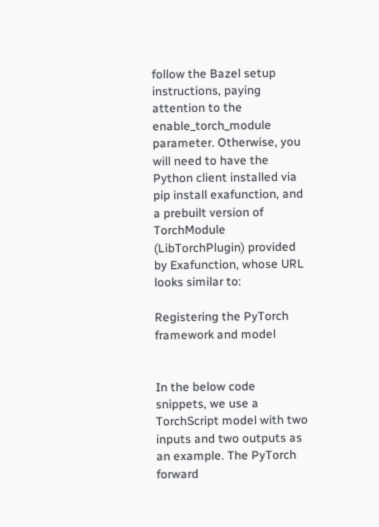follow the Bazel setup instructions, paying attention to the enable_torch_module parameter. Otherwise, you will need to have the Python client installed via pip install exafunction, and a prebuilt version of TorchModule (LibTorchPlugin) provided by Exafunction, whose URL looks similar to:

Registering the PyTorch framework and model


In the below code snippets, we use a TorchScript model with two inputs and two outputs as an example. The PyTorch forward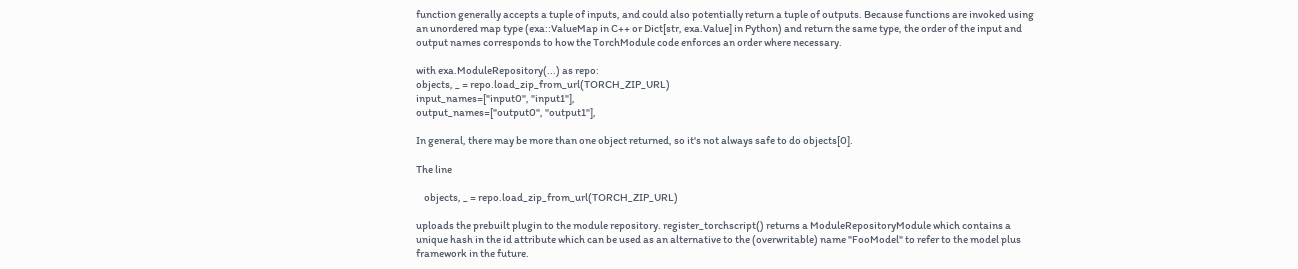function generally accepts a tuple of inputs, and could also potentially return a tuple of outputs. Because functions are invoked using an unordered map type (exa::ValueMap in C++ or Dict[str, exa.Value] in Python) and return the same type, the order of the input and output names corresponds to how the TorchModule code enforces an order where necessary.

with exa.ModuleRepository(...) as repo:
objects, _ = repo.load_zip_from_url(TORCH_ZIP_URL)
input_names=["input0", "input1"],
output_names=["output0", "output1"],

In general, there may be more than one object returned, so it's not always safe to do objects[0].

The line

    objects, _ = repo.load_zip_from_url(TORCH_ZIP_URL)

uploads the prebuilt plugin to the module repository. register_torchscript() returns a ModuleRepositoryModule which contains a unique hash in the id attribute which can be used as an alternative to the (overwritable) name "FooModel" to refer to the model plus framework in the future.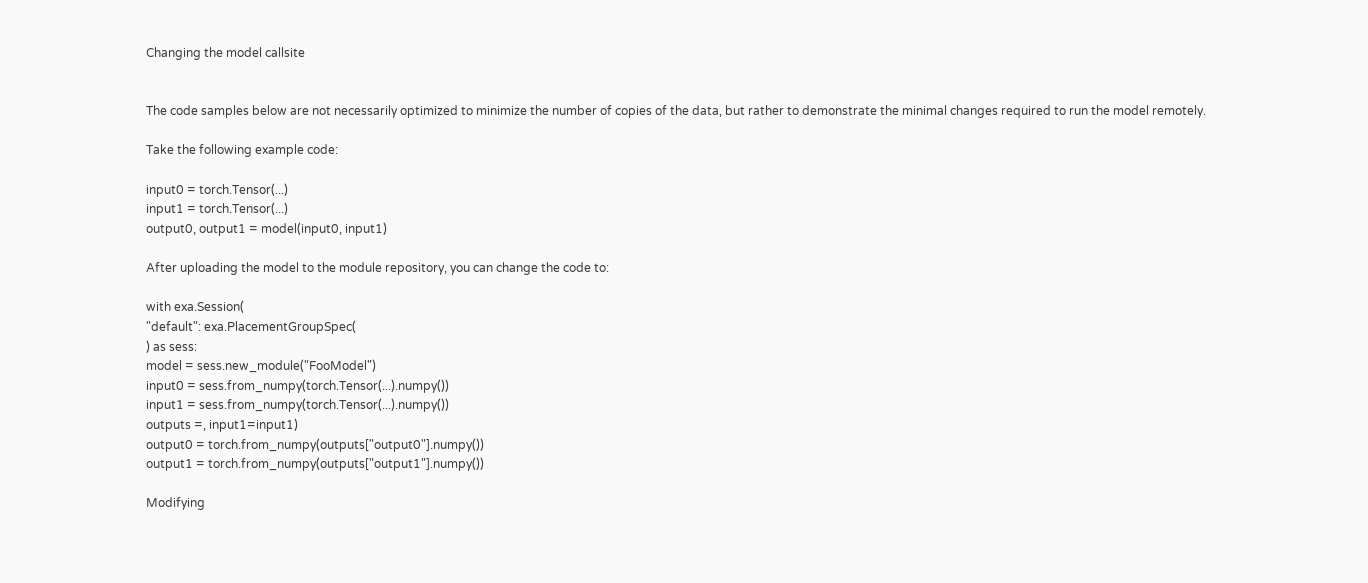Changing the model callsite


The code samples below are not necessarily optimized to minimize the number of copies of the data, but rather to demonstrate the minimal changes required to run the model remotely.

Take the following example code:

input0 = torch.Tensor(...)
input1 = torch.Tensor(...)
output0, output1 = model(input0, input1)

After uploading the model to the module repository, you can change the code to:

with exa.Session(
"default": exa.PlacementGroupSpec(
) as sess:
model = sess.new_module("FooModel")
input0 = sess.from_numpy(torch.Tensor(...).numpy())
input1 = sess.from_numpy(torch.Tensor(...).numpy())
outputs =, input1=input1)
output0 = torch.from_numpy(outputs["output0"].numpy())
output1 = torch.from_numpy(outputs["output1"].numpy())

Modifying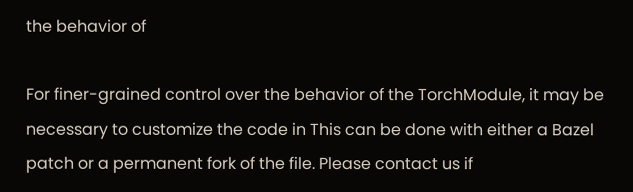the behavior of

For finer-grained control over the behavior of the TorchModule, it may be necessary to customize the code in This can be done with either a Bazel patch or a permanent fork of the file. Please contact us if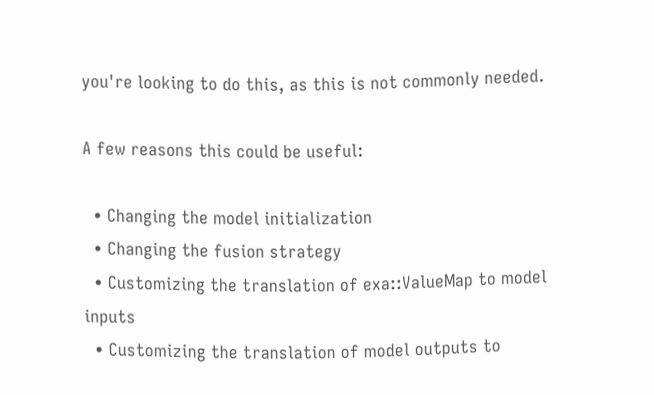you're looking to do this, as this is not commonly needed.

A few reasons this could be useful:

  • Changing the model initialization
  • Changing the fusion strategy
  • Customizing the translation of exa::ValueMap to model inputs
  • Customizing the translation of model outputs to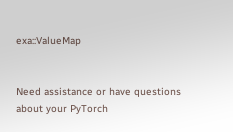exa::ValueMap


Need assistance or have questions about your PyTorch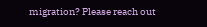migration? Please reach out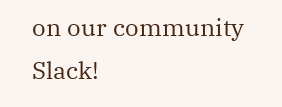on our community Slack!